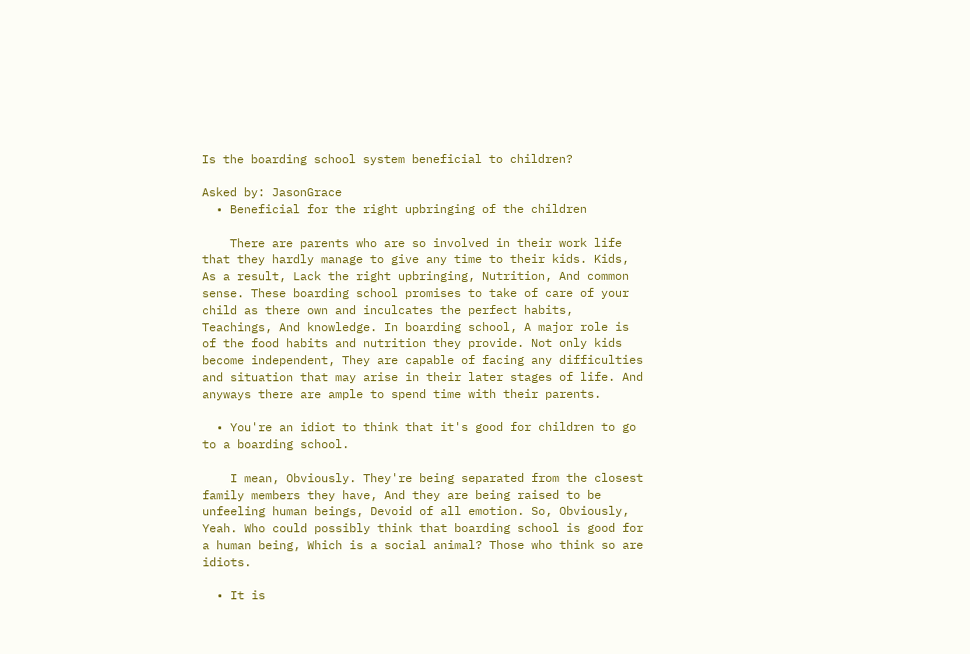Is the boarding school system beneficial to children?

Asked by: JasonGrace
  • Beneficial for the right upbringing of the children

    There are parents who are so involved in their work life that they hardly manage to give any time to their kids. Kids, As a result, Lack the right upbringing, Nutrition, And common sense. These boarding school promises to take of care of your child as there own and inculcates the perfect habits, Teachings, And knowledge. In boarding school, A major role is of the food habits and nutrition they provide. Not only kids become independent, They are capable of facing any difficulties and situation that may arise in their later stages of life. And anyways there are ample to spend time with their parents.

  • You're an idiot to think that it's good for children to go to a boarding school.

    I mean, Obviously. They're being separated from the closest family members they have, And they are being raised to be unfeeling human beings, Devoid of all emotion. So, Obviously, Yeah. Who could possibly think that boarding school is good for a human being, Which is a social animal? Those who think so are idiots.

  • It is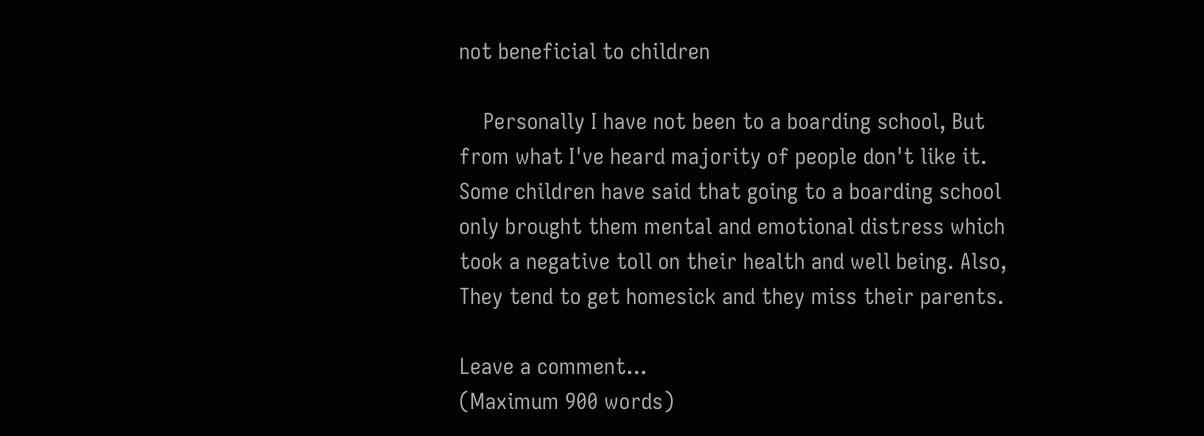not beneficial to children

    Personally I have not been to a boarding school, But from what I've heard majority of people don't like it. Some children have said that going to a boarding school only brought them mental and emotional distress which took a negative toll on their health and well being. Also, They tend to get homesick and they miss their parents.

Leave a comment...
(Maximum 900 words)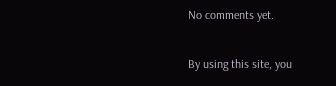No comments yet.

By using this site, you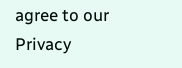agree to our Privacy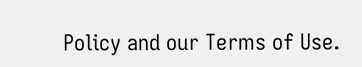Policy and our Terms of Use.